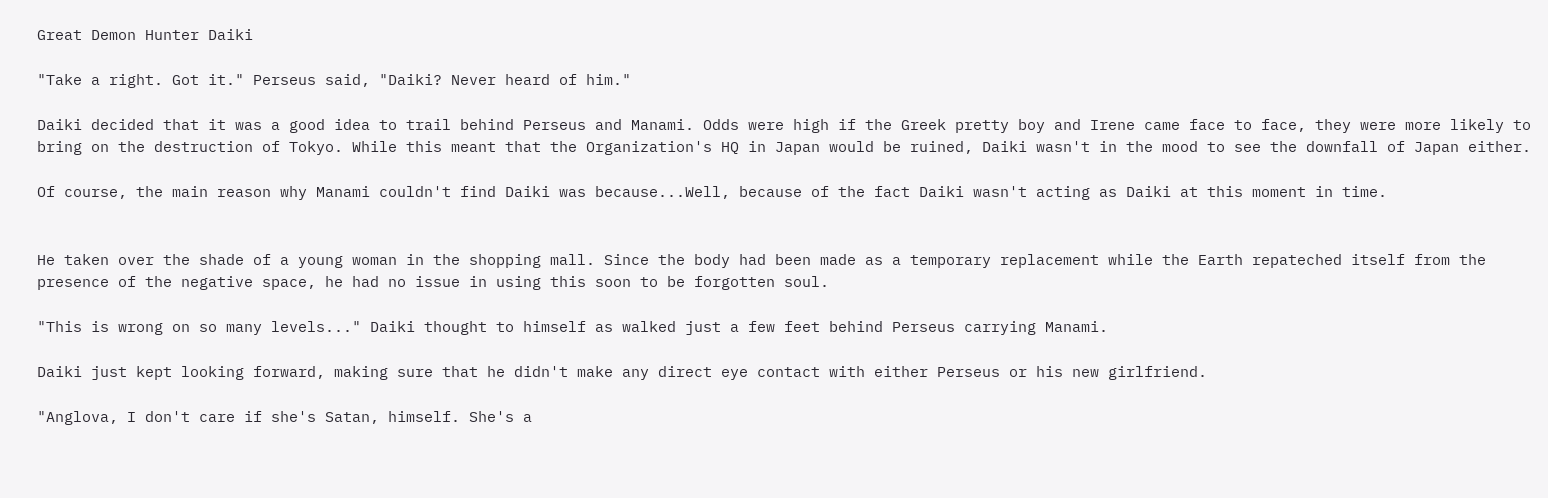Great Demon Hunter Daiki

"Take a right. Got it." Perseus said, "Daiki? Never heard of him."

Daiki decided that it was a good idea to trail behind Perseus and Manami. Odds were high if the Greek pretty boy and Irene came face to face, they were more likely to bring on the destruction of Tokyo. While this meant that the Organization's HQ in Japan would be ruined, Daiki wasn't in the mood to see the downfall of Japan either.

Of course, the main reason why Manami couldn't find Daiki was because...Well, because of the fact Daiki wasn't acting as Daiki at this moment in time.


He taken over the shade of a young woman in the shopping mall. Since the body had been made as a temporary replacement while the Earth repateched itself from the presence of the negative space, he had no issue in using this soon to be forgotten soul.

"This is wrong on so many levels..." Daiki thought to himself as walked just a few feet behind Perseus carrying Manami.

Daiki just kept looking forward, making sure that he didn't make any direct eye contact with either Perseus or his new girlfriend.

"Anglova, I don't care if she's Satan, himself. She's a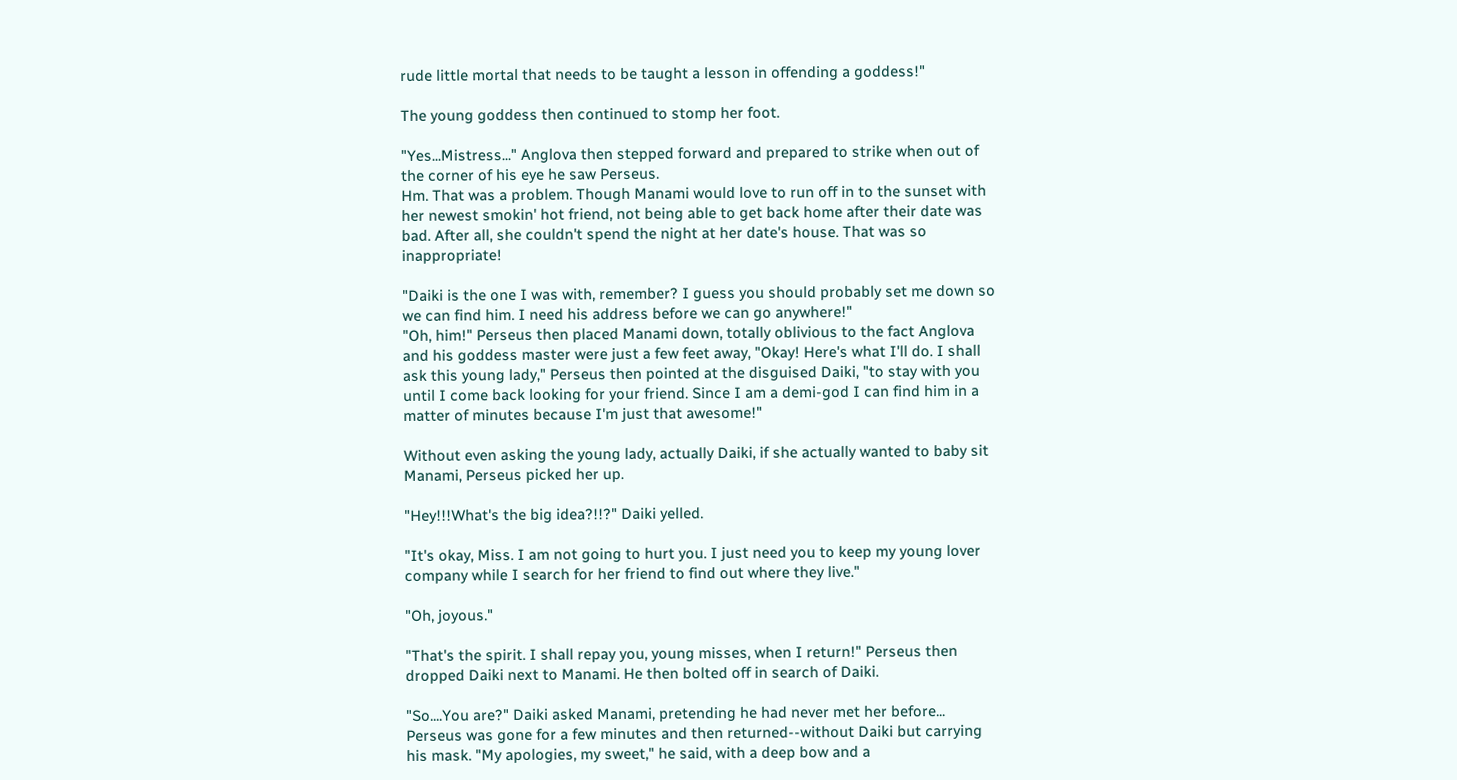rude little mortal that needs to be taught a lesson in offending a goddess!"

The young goddess then continued to stomp her foot.

"Yes...Mistress..." Anglova then stepped forward and prepared to strike when out of the corner of his eye he saw Perseus.
Hm. That was a problem. Though Manami would love to run off in to the sunset with her newest smokin' hot friend, not being able to get back home after their date was bad. After all, she couldn't spend the night at her date's house. That was so inappropriate!

"Daiki is the one I was with, remember? I guess you should probably set me down so we can find him. I need his address before we can go anywhere!"
"Oh, him!" Perseus then placed Manami down, totally oblivious to the fact Anglova and his goddess master were just a few feet away, "Okay! Here's what I'll do. I shall ask this young lady," Perseus then pointed at the disguised Daiki, "to stay with you until I come back looking for your friend. Since I am a demi-god I can find him in a matter of minutes because I'm just that awesome!"

Without even asking the young lady, actually Daiki, if she actually wanted to baby sit Manami, Perseus picked her up.

"Hey!!!What's the big idea?!!?" Daiki yelled.

"It's okay, Miss. I am not going to hurt you. I just need you to keep my young lover company while I search for her friend to find out where they live."

"Oh, joyous."

"That's the spirit. I shall repay you, young misses, when I return!" Perseus then dropped Daiki next to Manami. He then bolted off in search of Daiki.

"So....You are?" Daiki asked Manami, pretending he had never met her before...
Perseus was gone for a few minutes and then returned--without Daiki but carrying his mask. "My apologies, my sweet," he said, with a deep bow and a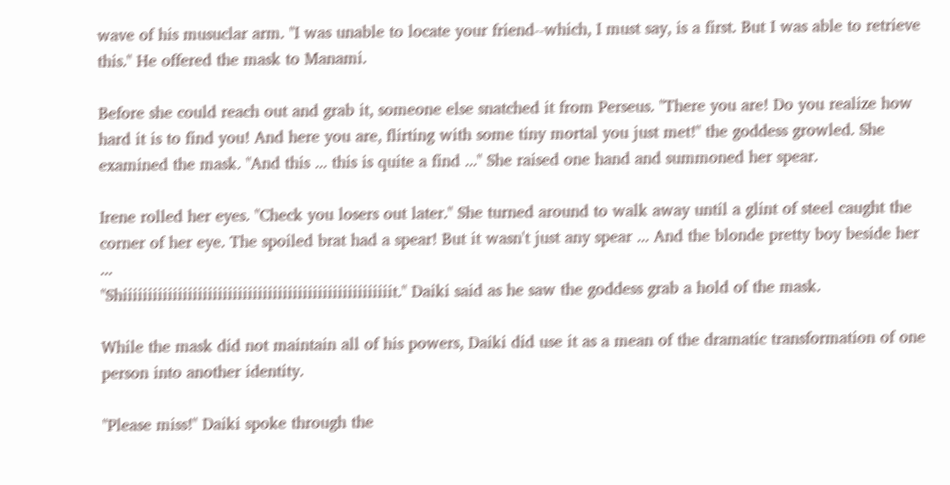wave of his musuclar arm. "I was unable to locate your friend--which, I must say, is a first. But I was able to retrieve this." He offered the mask to Manami.

Before she could reach out and grab it, someone else snatched it from Perseus. "There you are! Do you realize how hard it is to find you! And here you are, flirting with some tiny mortal you just met!" the goddess growled. She examined the mask. "And this ... this is quite a find ..." She raised one hand and summoned her spear.

Irene rolled her eyes. "Check you losers out later." She turned around to walk away until a glint of steel caught the corner of her eye. The spoiled brat had a spear! But it wasn't just any spear ... And the blonde pretty boy beside her ...
"Shiiiiiiiiiiiiiiiiiiiiiiiiiiiiiiiiiiiiiiiiiiiiiiiiiiiiiit." Daiki said as he saw the goddess grab a hold of the mask.

While the mask did not maintain all of his powers, Daiki did use it as a mean of the dramatic transformation of one person into another identity.

"Please miss!" Daiki spoke through the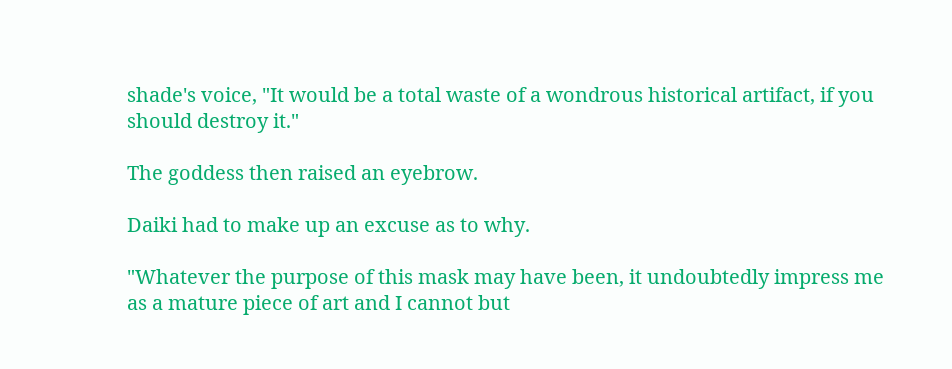shade's voice, "It would be a total waste of a wondrous historical artifact, if you should destroy it."

The goddess then raised an eyebrow.

Daiki had to make up an excuse as to why.

"Whatever the purpose of this mask may have been, it undoubtedly impress me as a mature piece of art and I cannot but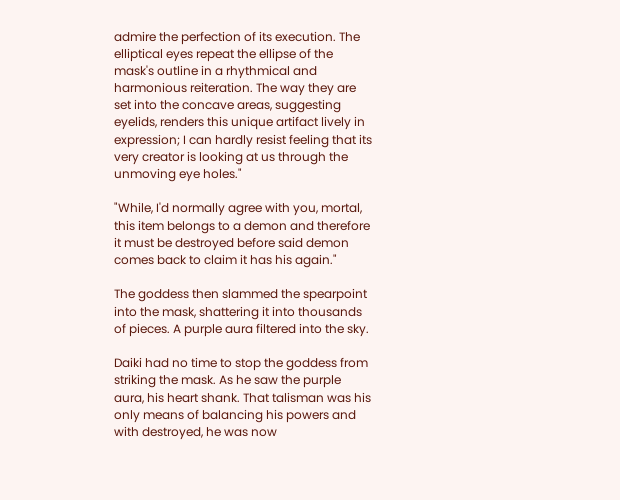admire the perfection of its execution. The elliptical eyes repeat the ellipse of the mask's outline in a rhythmical and harmonious reiteration. The way they are set into the concave areas, suggesting eyelids, renders this unique artifact lively in expression; I can hardly resist feeling that its very creator is looking at us through the unmoving eye holes."

"While, I'd normally agree with you, mortal, this item belongs to a demon and therefore it must be destroyed before said demon comes back to claim it has his again."

The goddess then slammed the spearpoint into the mask, shattering it into thousands of pieces. A purple aura filtered into the sky.

Daiki had no time to stop the goddess from striking the mask. As he saw the purple aura, his heart shank. That talisman was his only means of balancing his powers and with destroyed, he was now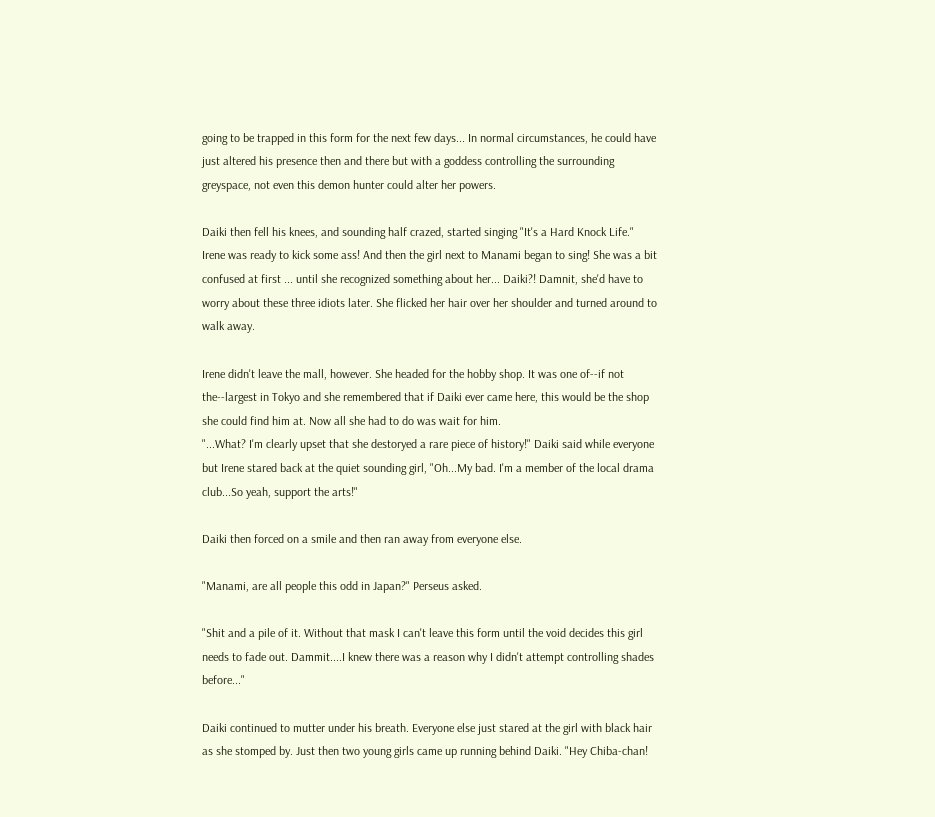going to be trapped in this form for the next few days... In normal circumstances, he could have just altered his presence then and there but with a goddess controlling the surrounding greyspace, not even this demon hunter could alter her powers.

Daiki then fell his knees, and sounding half crazed, started singing "It's a Hard Knock Life."
Irene was ready to kick some ass! And then the girl next to Manami began to sing! She was a bit confused at first ... until she recognized something about her... Daiki?! Damnit, she'd have to worry about these three idiots later. She flicked her hair over her shoulder and turned around to walk away.

Irene didn't leave the mall, however. She headed for the hobby shop. It was one of--if not the--largest in Tokyo and she remembered that if Daiki ever came here, this would be the shop she could find him at. Now all she had to do was wait for him.
"...What? I'm clearly upset that she destoryed a rare piece of history!" Daiki said while everyone but Irene stared back at the quiet sounding girl, "Oh...My bad. I'm a member of the local drama club...So yeah, support the arts!"

Daiki then forced on a smile and then ran away from everyone else.

"Manami, are all people this odd in Japan?" Perseus asked.

"Shit and a pile of it. Without that mask I can't leave this form until the void decides this girl needs to fade out. Dammit....I knew there was a reason why I didn't attempt controlling shades before..."

Daiki continued to mutter under his breath. Everyone else just stared at the girl with black hair as she stomped by. Just then two young girls came up running behind Daiki. "Hey Chiba-chan!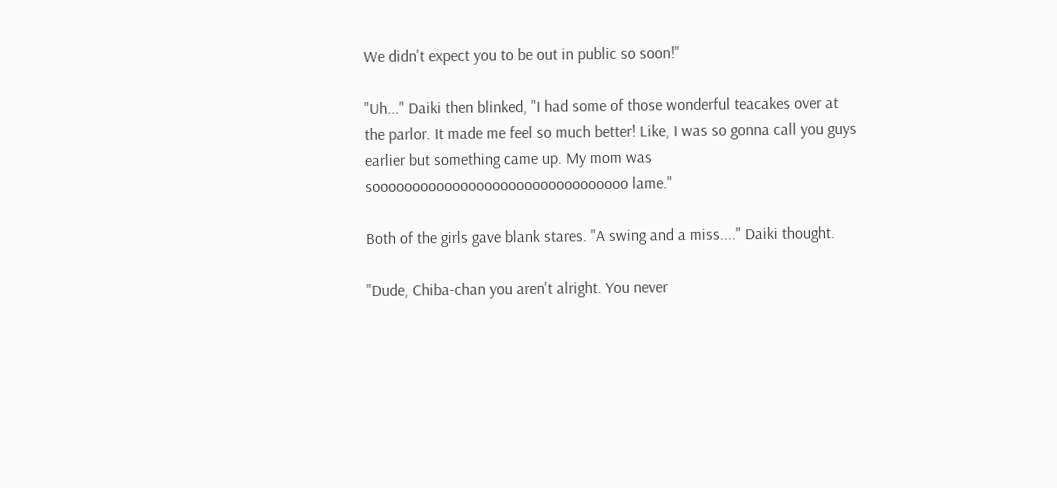We didn't expect you to be out in public so soon!"

"Uh..." Daiki then blinked, "I had some of those wonderful teacakes over at the parlor. It made me feel so much better! Like, I was so gonna call you guys earlier but something came up. My mom was soooooooooooooooooooooooooooooooo lame."

Both of the girls gave blank stares. "A swing and a miss...." Daiki thought.

"Dude, Chiba-chan you aren't alright. You never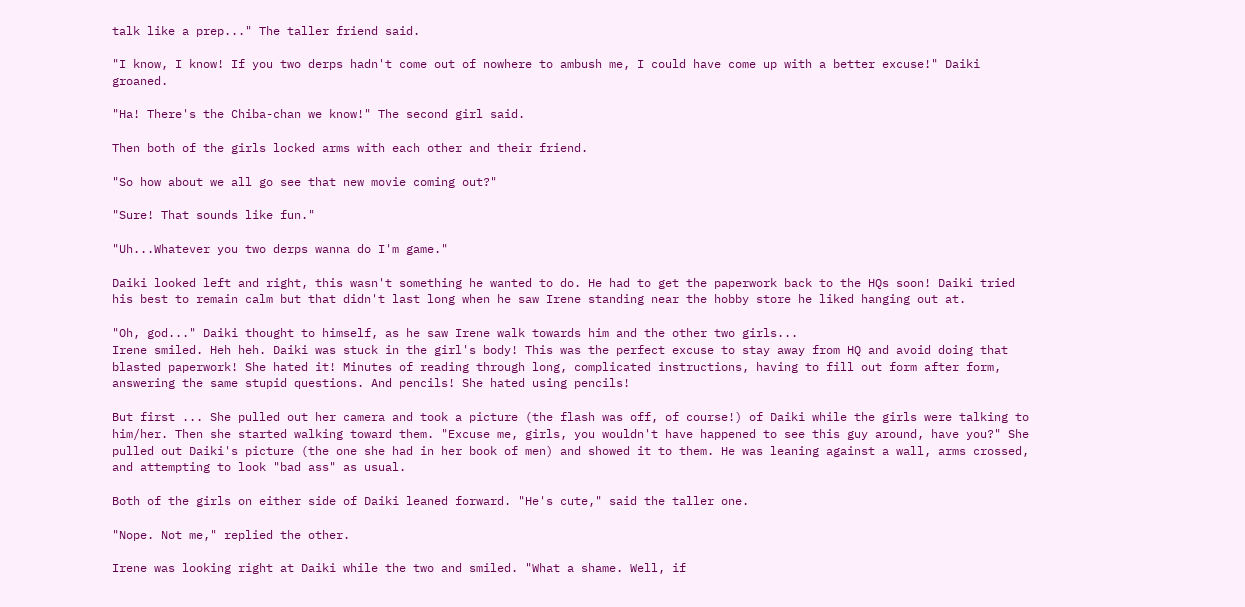talk like a prep..." The taller friend said.

"I know, I know! If you two derps hadn't come out of nowhere to ambush me, I could have come up with a better excuse!" Daiki groaned.

"Ha! There's the Chiba-chan we know!" The second girl said.

Then both of the girls locked arms with each other and their friend.

"So how about we all go see that new movie coming out?"

"Sure! That sounds like fun."

"Uh...Whatever you two derps wanna do I'm game."

Daiki looked left and right, this wasn't something he wanted to do. He had to get the paperwork back to the HQs soon! Daiki tried his best to remain calm but that didn't last long when he saw Irene standing near the hobby store he liked hanging out at.

"Oh, god..." Daiki thought to himself, as he saw Irene walk towards him and the other two girls...
Irene smiled. Heh heh. Daiki was stuck in the girl's body! This was the perfect excuse to stay away from HQ and avoid doing that blasted paperwork! She hated it! Minutes of reading through long, complicated instructions, having to fill out form after form, answering the same stupid questions. And pencils! She hated using pencils!

But first ... She pulled out her camera and took a picture (the flash was off, of course!) of Daiki while the girls were talking to him/her. Then she started walking toward them. "Excuse me, girls, you wouldn't have happened to see this guy around, have you?" She pulled out Daiki's picture (the one she had in her book of men) and showed it to them. He was leaning against a wall, arms crossed, and attempting to look "bad ass" as usual.

Both of the girls on either side of Daiki leaned forward. "He's cute," said the taller one.

"Nope. Not me," replied the other.

Irene was looking right at Daiki while the two and smiled. "What a shame. Well, if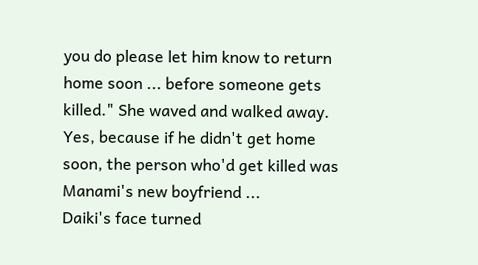you do please let him know to return home soon ... before someone gets killed." She waved and walked away. Yes, because if he didn't get home soon, the person who'd get killed was Manami's new boyfriend ...
Daiki's face turned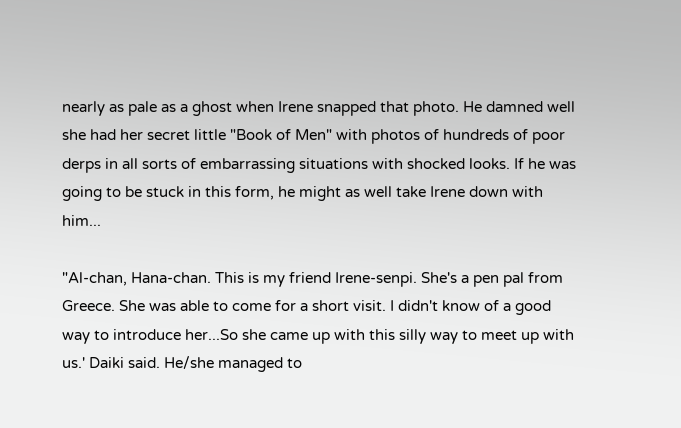nearly as pale as a ghost when Irene snapped that photo. He damned well she had her secret little "Book of Men" with photos of hundreds of poor derps in all sorts of embarrassing situations with shocked looks. If he was going to be stuck in this form, he might as well take Irene down with him...

"Al-chan, Hana-chan. This is my friend Irene-senpi. She's a pen pal from Greece. She was able to come for a short visit. I didn't know of a good way to introduce her...So she came up with this silly way to meet up with us.' Daiki said. He/she managed to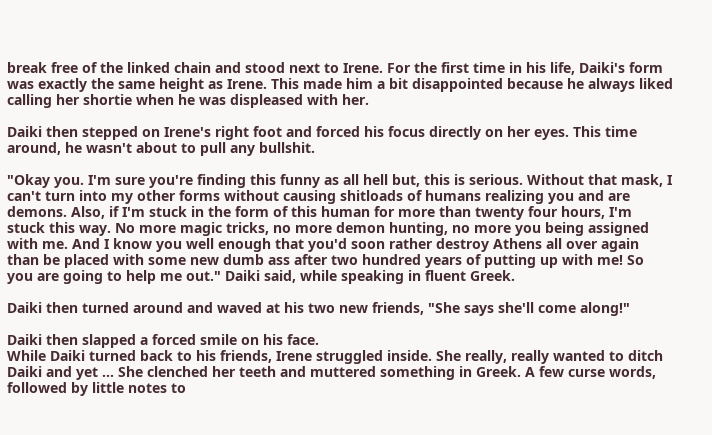break free of the linked chain and stood next to Irene. For the first time in his life, Daiki's form was exactly the same height as Irene. This made him a bit disappointed because he always liked calling her shortie when he was displeased with her.

Daiki then stepped on Irene's right foot and forced his focus directly on her eyes. This time around, he wasn't about to pull any bullshit.

"Okay you. I'm sure you're finding this funny as all hell but, this is serious. Without that mask, I can't turn into my other forms without causing shitloads of humans realizing you and are demons. Also, if I'm stuck in the form of this human for more than twenty four hours, I'm stuck this way. No more magic tricks, no more demon hunting, no more you being assigned with me. And I know you well enough that you'd soon rather destroy Athens all over again than be placed with some new dumb ass after two hundred years of putting up with me! So you are going to help me out." Daiki said, while speaking in fluent Greek.

Daiki then turned around and waved at his two new friends, "She says she'll come along!"

Daiki then slapped a forced smile on his face.
While Daiki turned back to his friends, Irene struggled inside. She really, really wanted to ditch Daiki and yet ... She clenched her teeth and muttered something in Greek. A few curse words, followed by little notes to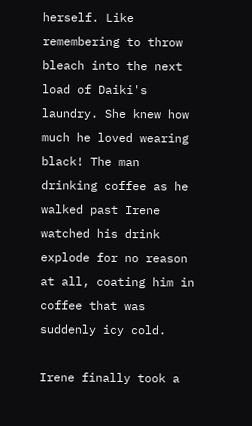herself. Like remembering to throw bleach into the next load of Daiki's laundry. She knew how much he loved wearing black! The man drinking coffee as he walked past Irene watched his drink explode for no reason at all, coating him in coffee that was suddenly icy cold.

Irene finally took a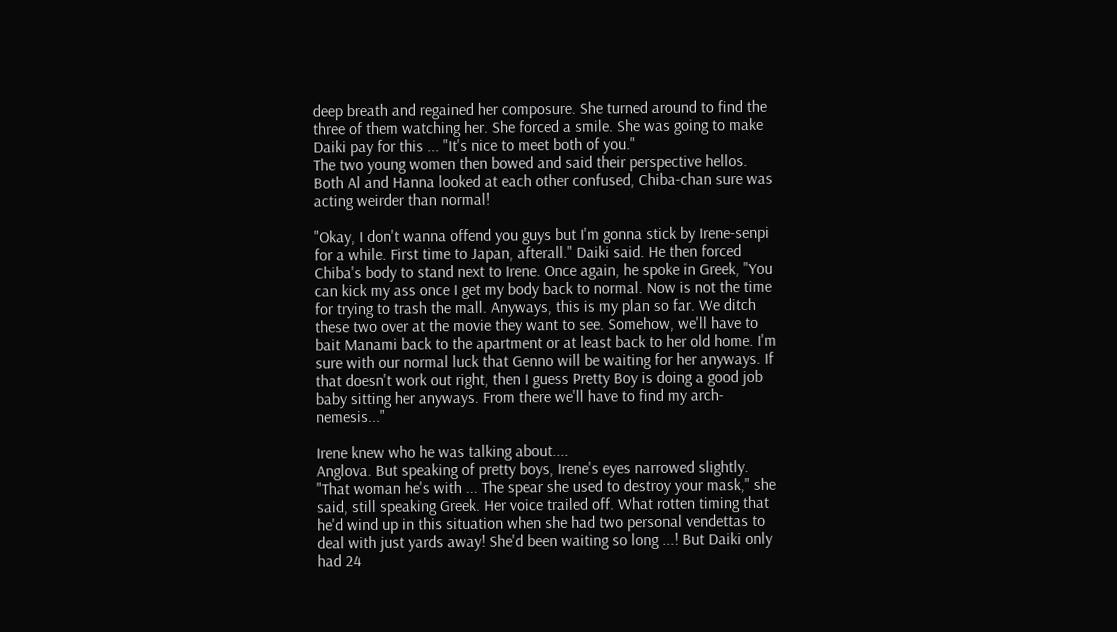deep breath and regained her composure. She turned around to find the three of them watching her. She forced a smile. She was going to make Daiki pay for this ... "It's nice to meet both of you."
The two young women then bowed and said their perspective hellos. Both Al and Hanna looked at each other confused, Chiba-chan sure was acting weirder than normal!

"Okay, I don't wanna offend you guys but I'm gonna stick by Irene-senpi for a while. First time to Japan, afterall." Daiki said. He then forced Chiba's body to stand next to Irene. Once again, he spoke in Greek, "You can kick my ass once I get my body back to normal. Now is not the time for trying to trash the mall. Anyways, this is my plan so far. We ditch these two over at the movie they want to see. Somehow, we'll have to bait Manami back to the apartment or at least back to her old home. I'm sure with our normal luck that Genno will be waiting for her anyways. If that doesn't work out right, then I guess Pretty Boy is doing a good job baby sitting her anyways. From there we'll have to find my arch-nemesis..."

Irene knew who he was talking about....
Anglova. But speaking of pretty boys, Irene's eyes narrowed slightly. "That woman he's with ... The spear she used to destroy your mask," she said, still speaking Greek. Her voice trailed off. What rotten timing that he'd wind up in this situation when she had two personal vendettas to deal with just yards away! She'd been waiting so long ...! But Daiki only had 24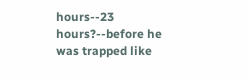hours--23 hours?--before he was trapped like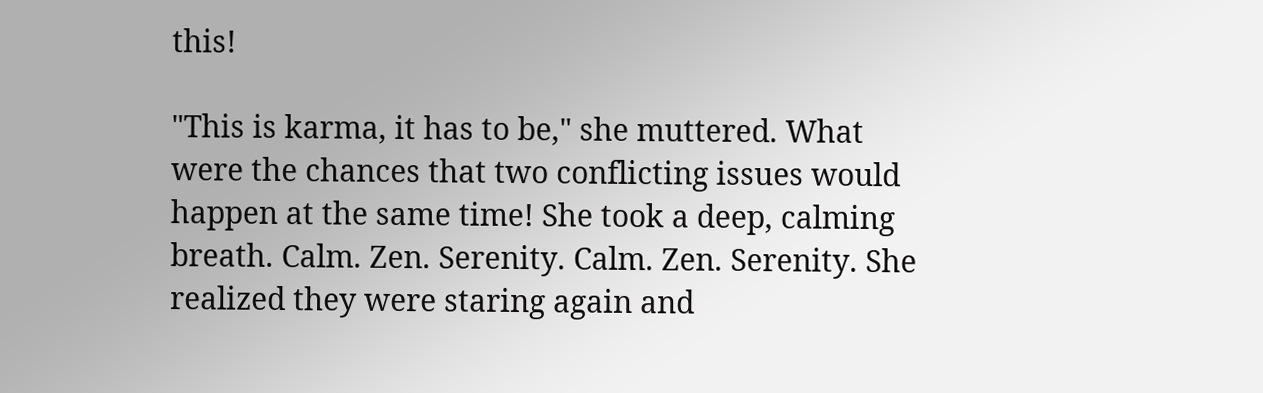this!

"This is karma, it has to be," she muttered. What were the chances that two conflicting issues would happen at the same time! She took a deep, calming breath. Calm. Zen. Serenity. Calm. Zen. Serenity. She realized they were staring again and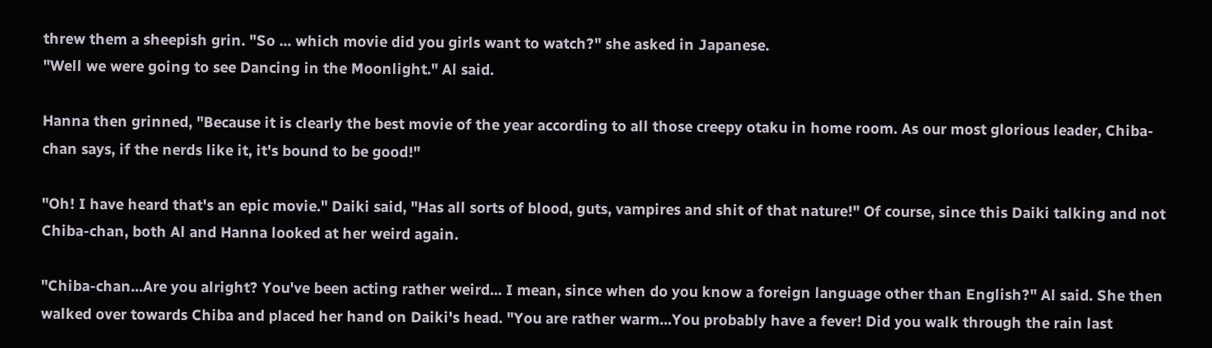threw them a sheepish grin. "So ... which movie did you girls want to watch?" she asked in Japanese.
"Well we were going to see Dancing in the Moonlight." Al said.

Hanna then grinned, "Because it is clearly the best movie of the year according to all those creepy otaku in home room. As our most glorious leader, Chiba-chan says, if the nerds like it, it's bound to be good!"

"Oh! I have heard that's an epic movie." Daiki said, "Has all sorts of blood, guts, vampires and shit of that nature!" Of course, since this Daiki talking and not Chiba-chan, both Al and Hanna looked at her weird again.

"Chiba-chan...Are you alright? You've been acting rather weird... I mean, since when do you know a foreign language other than English?" Al said. She then walked over towards Chiba and placed her hand on Daiki's head. "You are rather warm...You probably have a fever! Did you walk through the rain last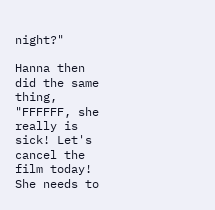night?"

Hanna then did the same thing, "FFFFFF, she really is sick! Let's cancel the film today! She needs to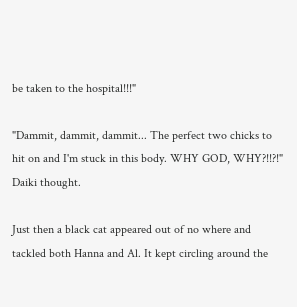be taken to the hospital!!!"

"Dammit, dammit, dammit... The perfect two chicks to hit on and I'm stuck in this body. WHY GOD, WHY?!!?!" Daiki thought.

Just then a black cat appeared out of no where and tackled both Hanna and Al. It kept circling around the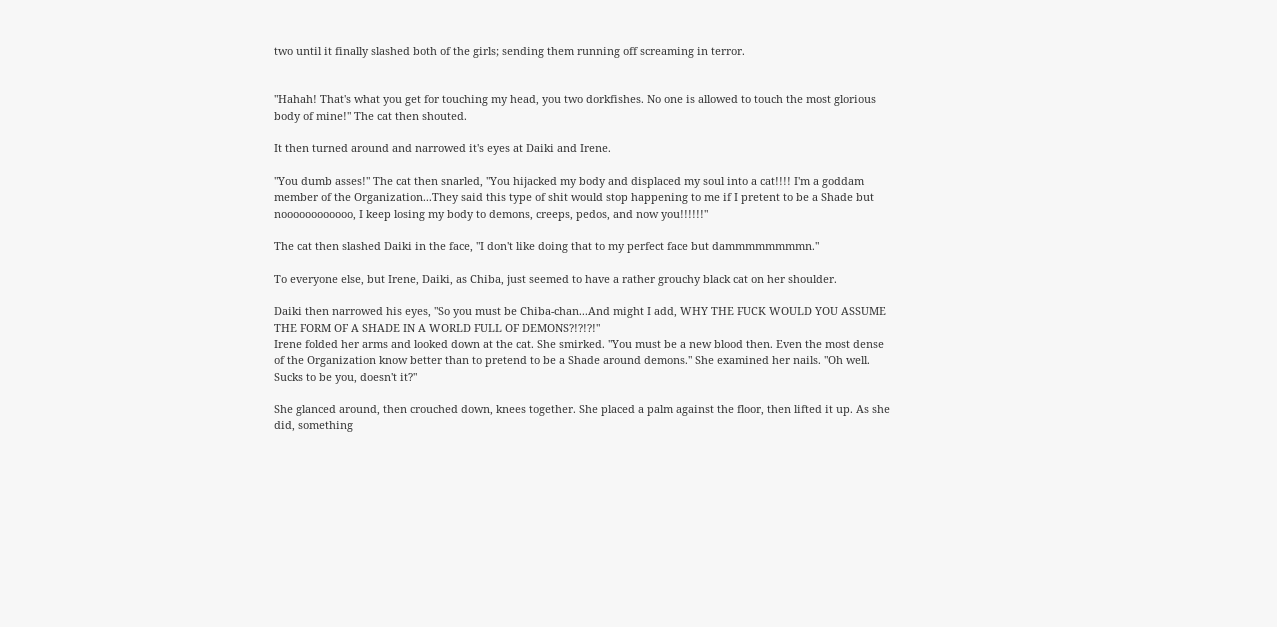two until it finally slashed both of the girls; sending them running off screaming in terror.


"Hahah! That's what you get for touching my head, you two dorkfishes. No one is allowed to touch the most glorious body of mine!" The cat then shouted.

It then turned around and narrowed it's eyes at Daiki and Irene.

"You dumb asses!" The cat then snarled, "You hijacked my body and displaced my soul into a cat!!!! I'm a goddam member of the Organization...They said this type of shit would stop happening to me if I pretent to be a Shade but noooooooooooo, I keep losing my body to demons, creeps, pedos, and now you!!!!!!"

The cat then slashed Daiki in the face, "I don't like doing that to my perfect face but dammmmmmmmn."

To everyone else, but Irene, Daiki, as Chiba, just seemed to have a rather grouchy black cat on her shoulder.

Daiki then narrowed his eyes, "So you must be Chiba-chan...And might I add, WHY THE FUCK WOULD YOU ASSUME THE FORM OF A SHADE IN A WORLD FULL OF DEMONS?!?!?!"
Irene folded her arms and looked down at the cat. She smirked. "You must be a new blood then. Even the most dense of the Organization know better than to pretend to be a Shade around demons." She examined her nails. "Oh well. Sucks to be you, doesn't it?"

She glanced around, then crouched down, knees together. She placed a palm against the floor, then lifted it up. As she did, something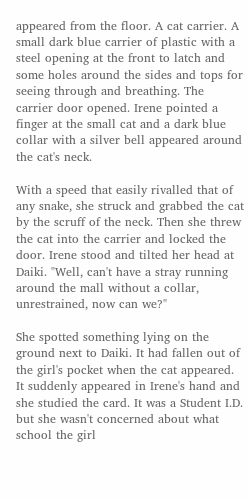appeared from the floor. A cat carrier. A small dark blue carrier of plastic with a steel opening at the front to latch and some holes around the sides and tops for seeing through and breathing. The carrier door opened. Irene pointed a finger at the small cat and a dark blue collar with a silver bell appeared around the cat's neck.

With a speed that easily rivalled that of any snake, she struck and grabbed the cat by the scruff of the neck. Then she threw the cat into the carrier and locked the door. Irene stood and tilted her head at Daiki. "Well, can't have a stray running around the mall without a collar, unrestrained, now can we?"

She spotted something lying on the ground next to Daiki. It had fallen out of the girl's pocket when the cat appeared. It suddenly appeared in Irene's hand and she studied the card. It was a Student I.D. but she wasn't concerned about what school the girl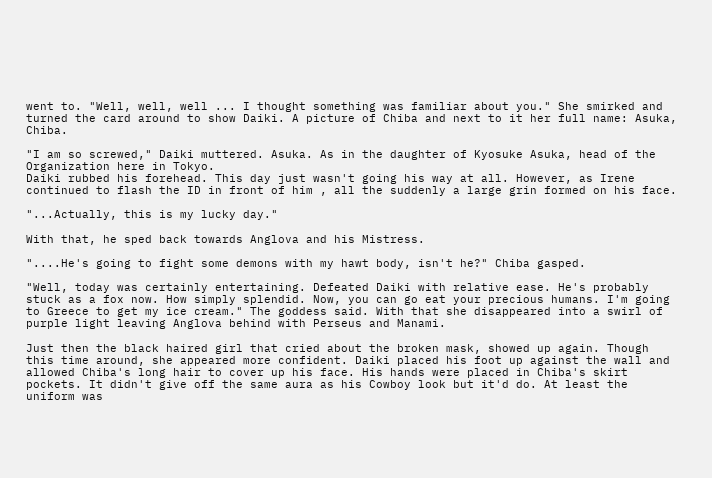went to. "Well, well, well ... I thought something was familiar about you." She smirked and turned the card around to show Daiki. A picture of Chiba and next to it her full name: Asuka, Chiba.

"I am so screwed," Daiki muttered. Asuka. As in the daughter of Kyosuke Asuka, head of the Organization here in Tokyo.
Daiki rubbed his forehead. This day just wasn't going his way at all. However, as Irene continued to flash the ID in front of him , all the suddenly a large grin formed on his face.

"...Actually, this is my lucky day."

With that, he sped back towards Anglova and his Mistress.

"....He's going to fight some demons with my hawt body, isn't he?" Chiba gasped.

"Well, today was certainly entertaining. Defeated Daiki with relative ease. He's probably stuck as a fox now. How simply splendid. Now, you can go eat your precious humans. I'm going to Greece to get my ice cream." The goddess said. With that she disappeared into a swirl of purple light leaving Anglova behind with Perseus and Manami.

Just then the black haired girl that cried about the broken mask, showed up again. Though this time around, she appeared more confident. Daiki placed his foot up against the wall and allowed Chiba's long hair to cover up his face. His hands were placed in Chiba's skirt pockets. It didn't give off the same aura as his Cowboy look but it'd do. At least the uniform was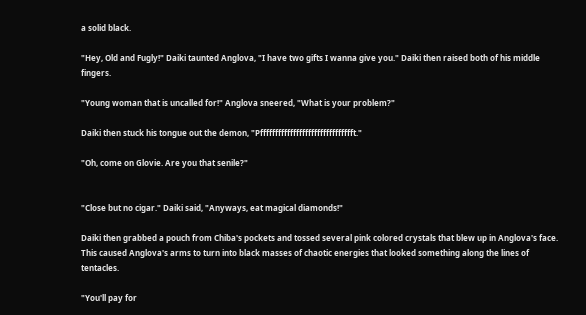a solid black.

"Hey, Old and Fugly!" Daiki taunted Anglova, "I have two gifts I wanna give you." Daiki then raised both of his middle fingers.

"Young woman that is uncalled for!" Anglova sneered, "What is your problem?"

Daiki then stuck his tongue out the demon, "Pffffffffffffffffffffffffffffffft."

"Oh, come on Glovie. Are you that senile?"


"Close but no cigar." Daiki said, "Anyways, eat magical diamonds!"

Daiki then grabbed a pouch from Chiba's pockets and tossed several pink colored crystals that blew up in Anglova's face. This caused Anglova's arms to turn into black masses of chaotic energies that looked something along the lines of tentacles.

"You'll pay for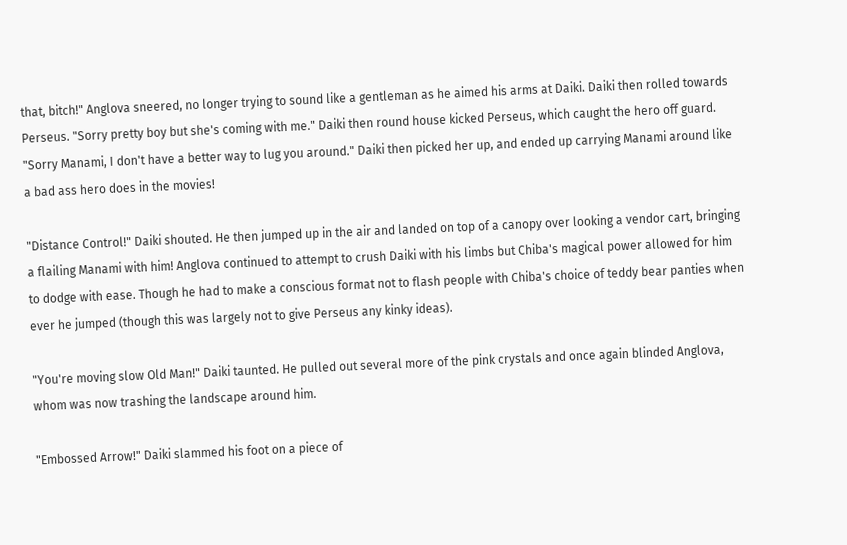that, bitch!" Anglova sneered, no longer trying to sound like a gentleman as he aimed his arms at Daiki. Daiki then rolled towards Perseus. "Sorry pretty boy but she's coming with me." Daiki then round house kicked Perseus, which caught the hero off guard. "Sorry Manami, I don't have a better way to lug you around." Daiki then picked her up, and ended up carrying Manami around like a bad ass hero does in the movies!

"Distance Control!" Daiki shouted. He then jumped up in the air and landed on top of a canopy over looking a vendor cart, bringing a flailing Manami with him! Anglova continued to attempt to crush Daiki with his limbs but Chiba's magical power allowed for him to dodge with ease. Though he had to make a conscious format not to flash people with Chiba's choice of teddy bear panties when ever he jumped (though this was largely not to give Perseus any kinky ideas).

"You're moving slow Old Man!" Daiki taunted. He pulled out several more of the pink crystals and once again blinded Anglova, whom was now trashing the landscape around him.

"Embossed Arrow!" Daiki slammed his foot on a piece of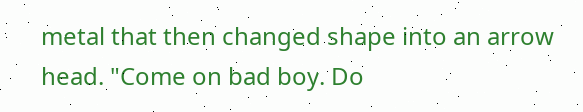metal that then changed shape into an arrow head. "Come on bad boy. Do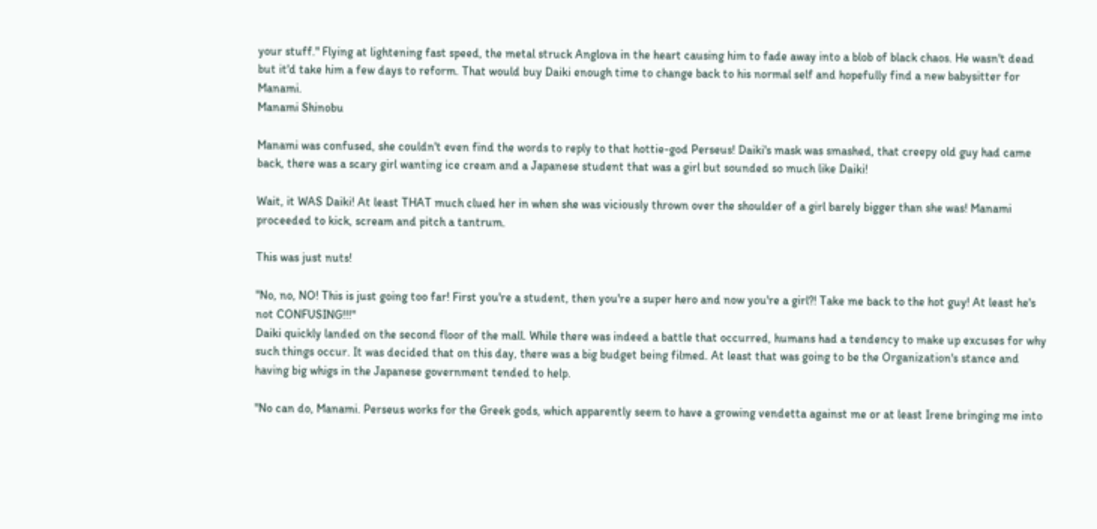your stuff." Flying at lightening fast speed, the metal struck Anglova in the heart causing him to fade away into a blob of black chaos. He wasn't dead but it'd take him a few days to reform. That would buy Daiki enough time to change back to his normal self and hopefully find a new babysitter for Manami.
Manami Shinobu

Manami was confused, she couldn't even find the words to reply to that hottie-god Perseus! Daiki's mask was smashed, that creepy old guy had came back, there was a scary girl wanting ice cream and a Japanese student that was a girl but sounded so much like Daiki!

Wait, it WAS Daiki! At least THAT much clued her in when she was viciously thrown over the shoulder of a girl barely bigger than she was! Manami proceeded to kick, scream and pitch a tantrum.

This was just nuts!

"No, no, NO! This is just going too far! First you're a student, then you're a super hero and now you're a girl?! Take me back to the hot guy! At least he's not CONFUSING!!!"
Daiki quickly landed on the second floor of the mall. While there was indeed a battle that occurred, humans had a tendency to make up excuses for why such things occur. It was decided that on this day, there was a big budget being filmed. At least that was going to be the Organization's stance and having big whigs in the Japanese government tended to help.

"No can do, Manami. Perseus works for the Greek gods, which apparently seem to have a growing vendetta against me or at least Irene bringing me into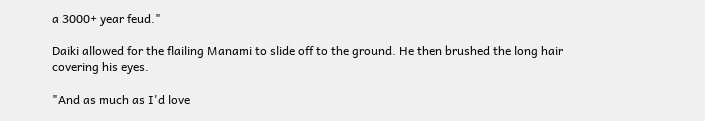a 3000+ year feud."

Daiki allowed for the flailing Manami to slide off to the ground. He then brushed the long hair covering his eyes.

"And as much as I'd love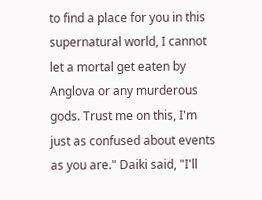to find a place for you in this supernatural world, I cannot let a mortal get eaten by Anglova or any murderous gods. Trust me on this, I'm just as confused about events as you are." Daiki said, "I'll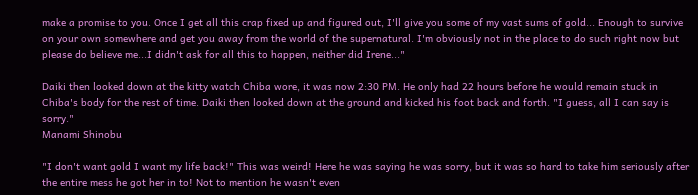make a promise to you. Once I get all this crap fixed up and figured out, I'll give you some of my vast sums of gold... Enough to survive on your own somewhere and get you away from the world of the supernatural. I'm obviously not in the place to do such right now but please do believe me...I didn't ask for all this to happen, neither did Irene..."

Daiki then looked down at the kitty watch Chiba wore, it was now 2:30 PM. He only had 22 hours before he would remain stuck in Chiba's body for the rest of time. Daiki then looked down at the ground and kicked his foot back and forth. "I guess, all I can say is sorry."
Manami Shinobu

"I don't want gold I want my life back!" This was weird! Here he was saying he was sorry, but it was so hard to take him seriously after the entire mess he got her in to! Not to mention he wasn't even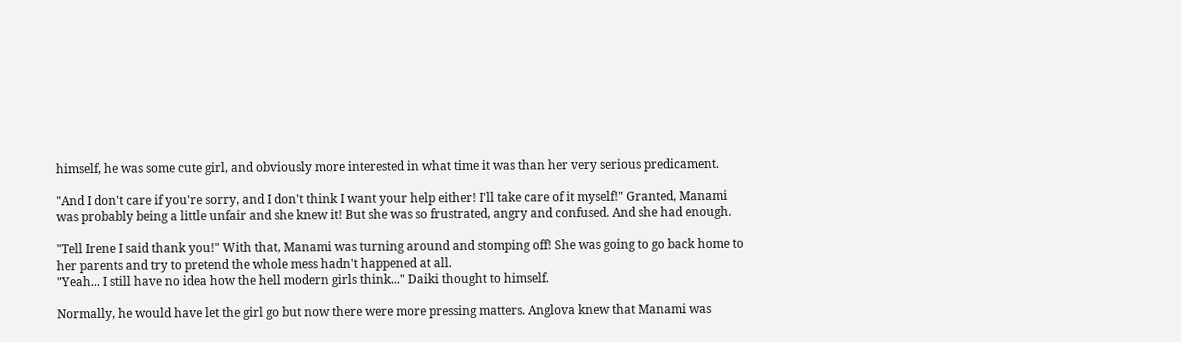himself, he was some cute girl, and obviously more interested in what time it was than her very serious predicament.

"And I don't care if you're sorry, and I don't think I want your help either! I'll take care of it myself!" Granted, Manami was probably being a little unfair and she knew it! But she was so frustrated, angry and confused. And she had enough.

"Tell Irene I said thank you!" With that, Manami was turning around and stomping off! She was going to go back home to her parents and try to pretend the whole mess hadn't happened at all.
"Yeah... I still have no idea how the hell modern girls think..." Daiki thought to himself.

Normally, he would have let the girl go but now there were more pressing matters. Anglova knew that Manami was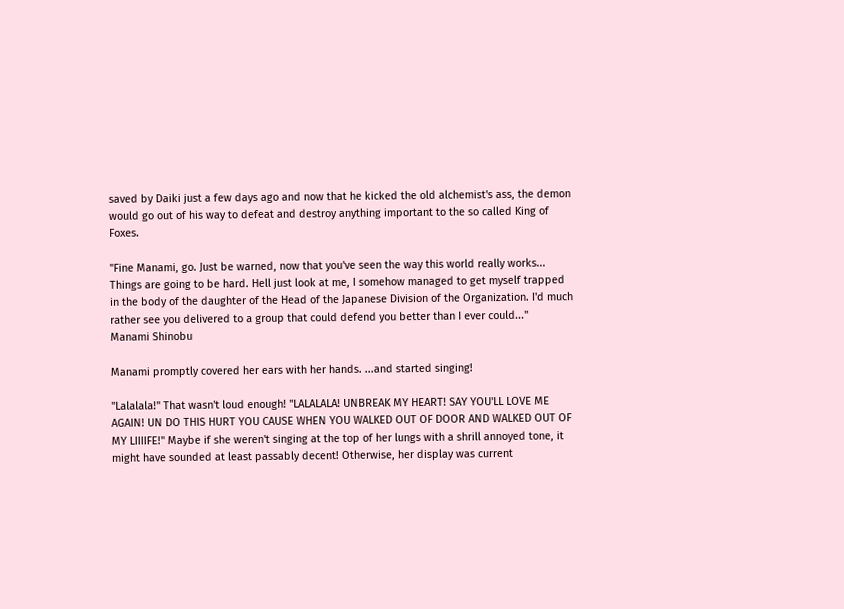saved by Daiki just a few days ago and now that he kicked the old alchemist's ass, the demon would go out of his way to defeat and destroy anything important to the so called King of Foxes.

"Fine Manami, go. Just be warned, now that you've seen the way this world really works... Things are going to be hard. Hell just look at me, I somehow managed to get myself trapped in the body of the daughter of the Head of the Japanese Division of the Organization. I'd much rather see you delivered to a group that could defend you better than I ever could..."
Manami Shinobu

Manami promptly covered her ears with her hands. ...and started singing!

"Lalalala!" That wasn't loud enough! "LALALALA! UNBREAK MY HEART! SAY YOU'LL LOVE ME AGAIN! UN DO THIS HURT YOU CAUSE WHEN YOU WALKED OUT OF DOOR AND WALKED OUT OF MY LIIIIFE!" Maybe if she weren't singing at the top of her lungs with a shrill annoyed tone, it might have sounded at least passably decent! Otherwise, her display was current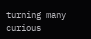turning many curious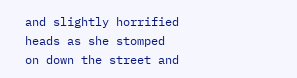and slightly horrified heads as she stomped on down the street and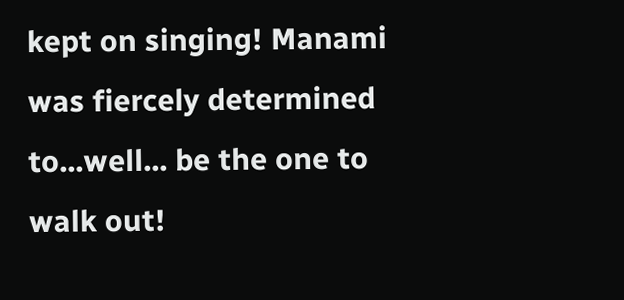kept on singing! Manami was fiercely determined to...well... be the one to walk out!